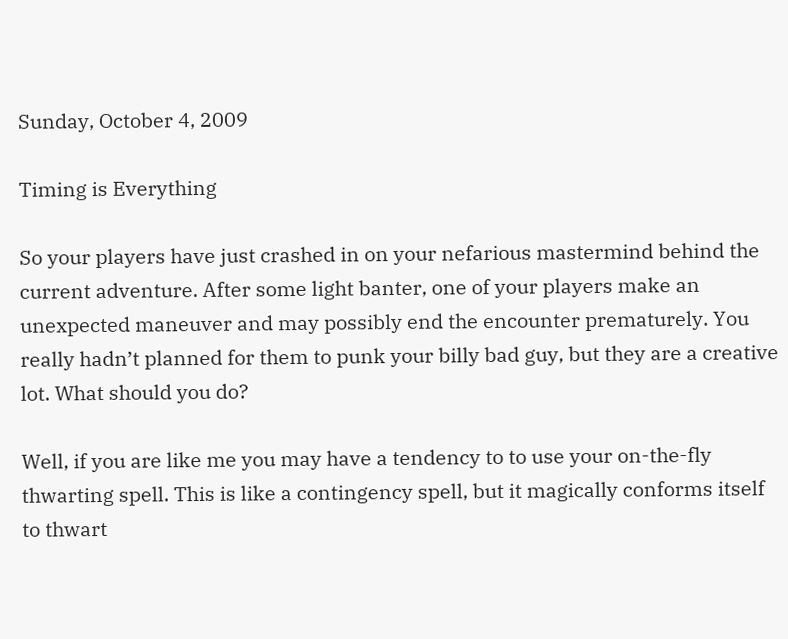Sunday, October 4, 2009

Timing is Everything

So your players have just crashed in on your nefarious mastermind behind the current adventure. After some light banter, one of your players make an unexpected maneuver and may possibly end the encounter prematurely. You really hadn’t planned for them to punk your billy bad guy, but they are a creative lot. What should you do?

Well, if you are like me you may have a tendency to to use your on-the-fly thwarting spell. This is like a contingency spell, but it magically conforms itself to thwart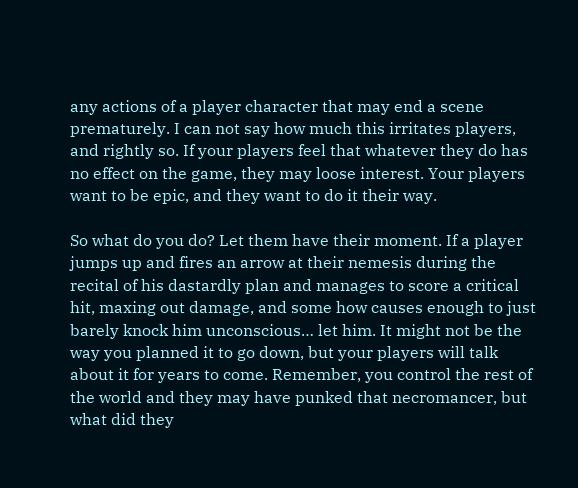any actions of a player character that may end a scene prematurely. I can not say how much this irritates players, and rightly so. If your players feel that whatever they do has no effect on the game, they may loose interest. Your players want to be epic, and they want to do it their way.

So what do you do? Let them have their moment. If a player jumps up and fires an arrow at their nemesis during the recital of his dastardly plan and manages to score a critical hit, maxing out damage, and some how causes enough to just barely knock him unconscious… let him. It might not be the way you planned it to go down, but your players will talk about it for years to come. Remember, you control the rest of the world and they may have punked that necromancer, but what did they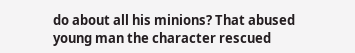do about all his minions? That abused young man the character rescued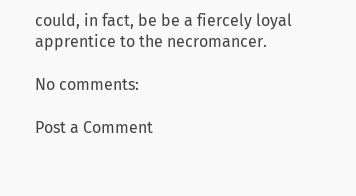could, in fact, be be a fiercely loyal apprentice to the necromancer.

No comments:

Post a Comment